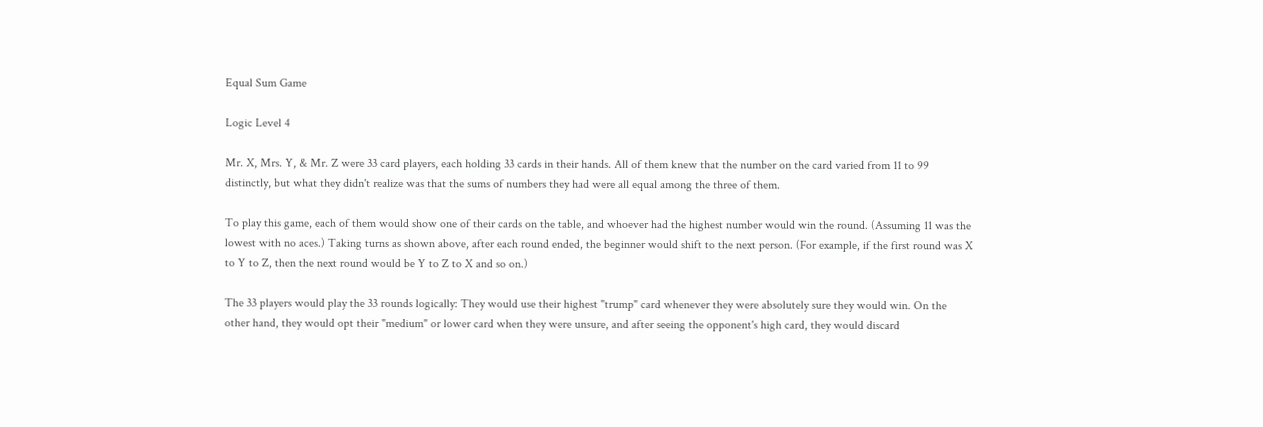Equal Sum Game

Logic Level 4

Mr. X, Mrs. Y, & Mr. Z were 33 card players, each holding 33 cards in their hands. All of them knew that the number on the card varied from 11 to 99 distinctly, but what they didn't realize was that the sums of numbers they had were all equal among the three of them.

To play this game, each of them would show one of their cards on the table, and whoever had the highest number would win the round. (Assuming 11 was the lowest with no aces.) Taking turns as shown above, after each round ended, the beginner would shift to the next person. (For example, if the first round was X to Y to Z, then the next round would be Y to Z to X and so on.)

The 33 players would play the 33 rounds logically: They would use their highest "trump" card whenever they were absolutely sure they would win. On the other hand, they would opt their "medium" or lower card when they were unsure, and after seeing the opponent's high card, they would discard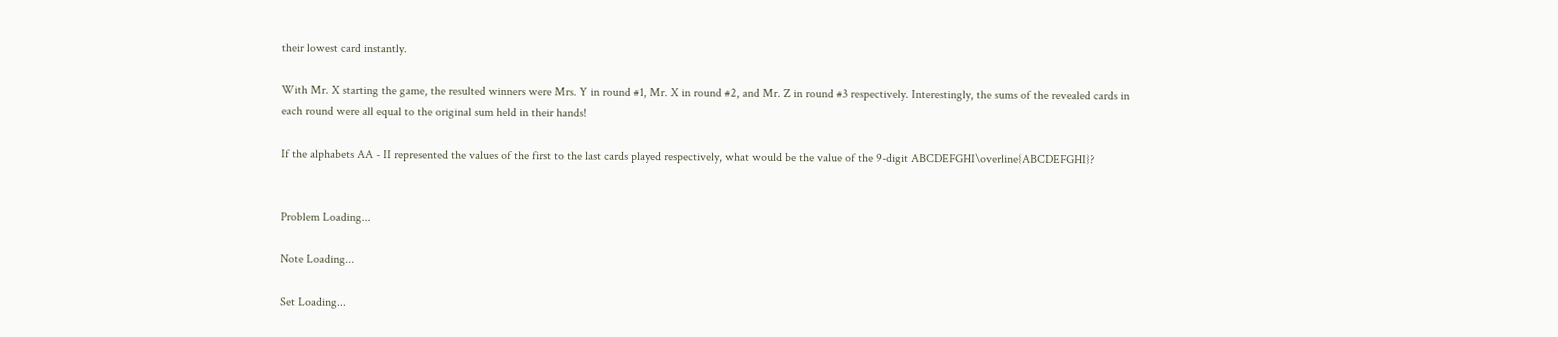their lowest card instantly.

With Mr. X starting the game, the resulted winners were Mrs. Y in round #1, Mr. X in round #2, and Mr. Z in round #3 respectively. Interestingly, the sums of the revealed cards in each round were all equal to the original sum held in their hands!

If the alphabets AA - II represented the values of the first to the last cards played respectively, what would be the value of the 9-digit ABCDEFGHI\overline{ABCDEFGHI}?


Problem Loading...

Note Loading...

Set Loading...